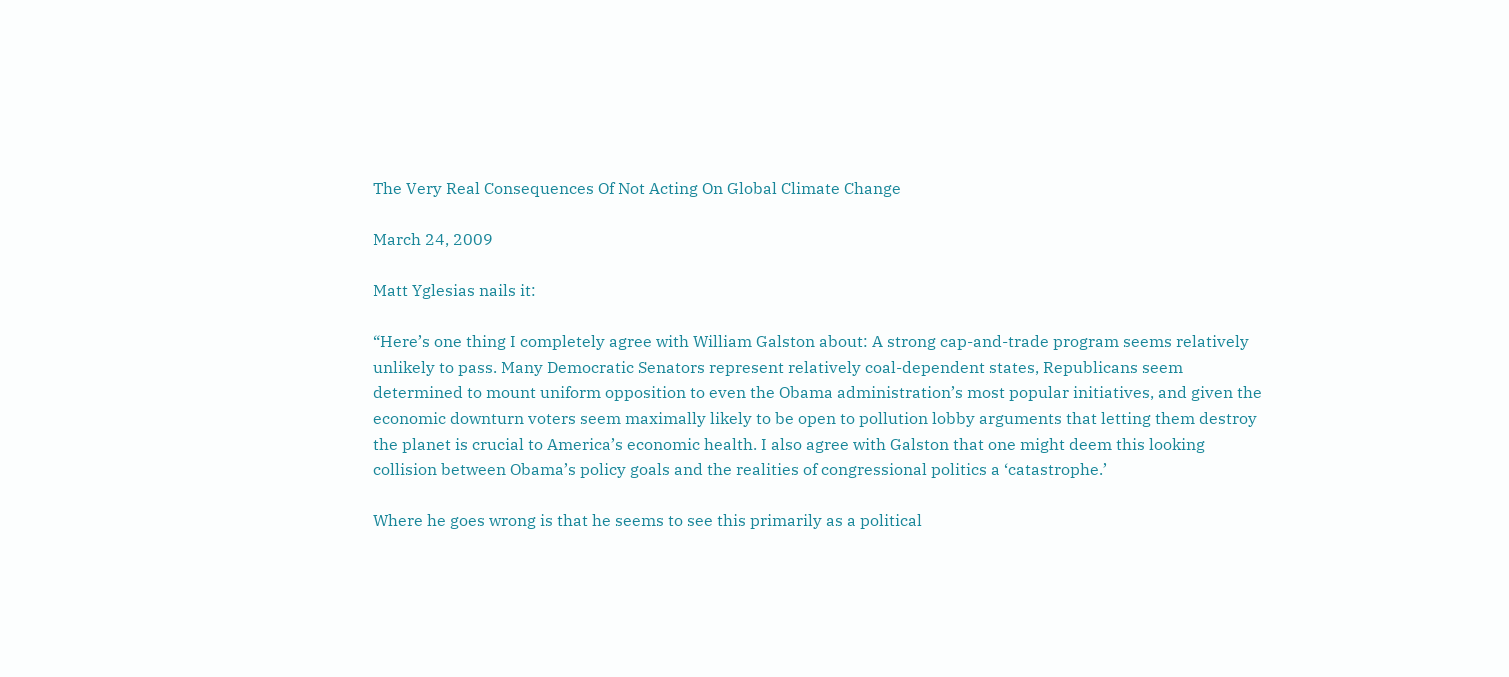The Very Real Consequences Of Not Acting On Global Climate Change

March 24, 2009

Matt Yglesias nails it:

“Here’s one thing I completely agree with William Galston about: A strong cap-and-trade program seems relatively unlikely to pass. Many Democratic Senators represent relatively coal-dependent states, Republicans seem determined to mount uniform opposition to even the Obama administration’s most popular initiatives, and given the economic downturn voters seem maximally likely to be open to pollution lobby arguments that letting them destroy the planet is crucial to America’s economic health. I also agree with Galston that one might deem this looking collision between Obama’s policy goals and the realities of congressional politics a ‘catastrophe.’

Where he goes wrong is that he seems to see this primarily as a political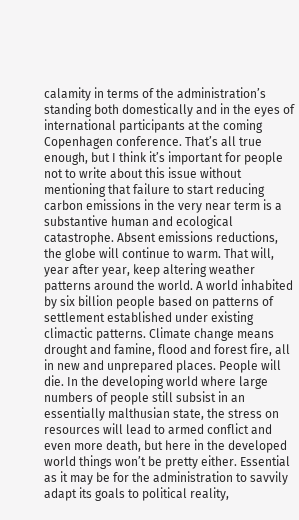calamity in terms of the administration’s standing both domestically and in the eyes of international participants at the coming Copenhagen conference. That’s all true enough, but I think it’s important for people not to write about this issue without mentioning that failure to start reducing carbon emissions in the very near term is a substantive human and ecological catastrophe. Absent emissions reductions, the globe will continue to warm. That will, year after year, keep altering weather patterns around the world. A world inhabited by six billion people based on patterns of settlement established under existing climactic patterns. Climate change means drought and famine, flood and forest fire, all in new and unprepared places. People will die. In the developing world where large numbers of people still subsist in an essentially malthusian state, the stress on resources will lead to armed conflict and even more death, but here in the developed world things won’t be pretty either. Essential as it may be for the administration to savvily adapt its goals to political reality,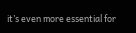it’s even more essential for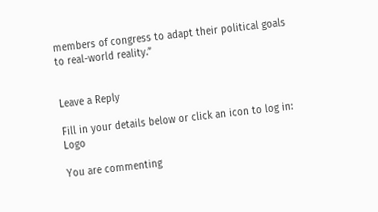members of congress to adapt their political goals to real-world reality.”


Leave a Reply

Fill in your details below or click an icon to log in: Logo

You are commenting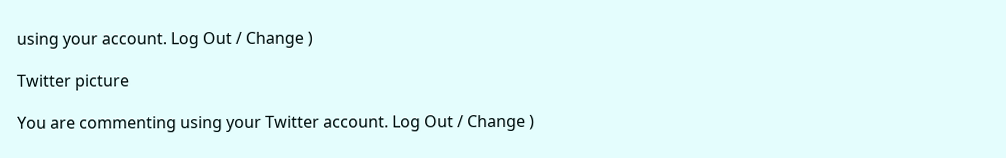using your account. Log Out / Change )

Twitter picture

You are commenting using your Twitter account. Log Out / Change )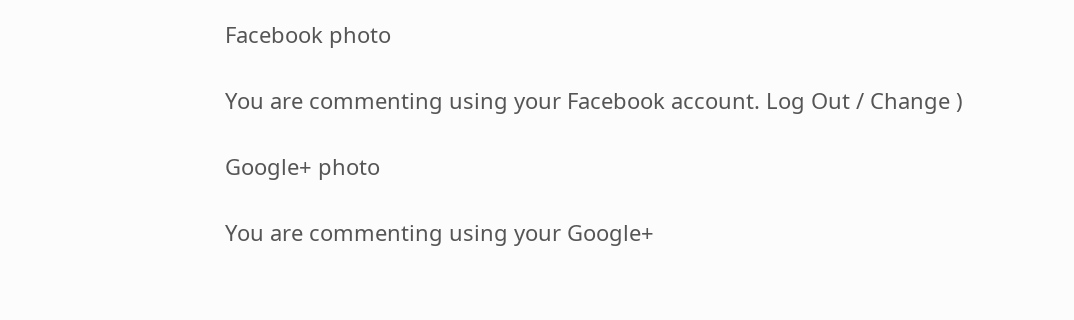Facebook photo

You are commenting using your Facebook account. Log Out / Change )

Google+ photo

You are commenting using your Google+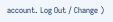account. Log Out / Change )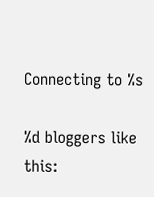Connecting to %s

%d bloggers like this: